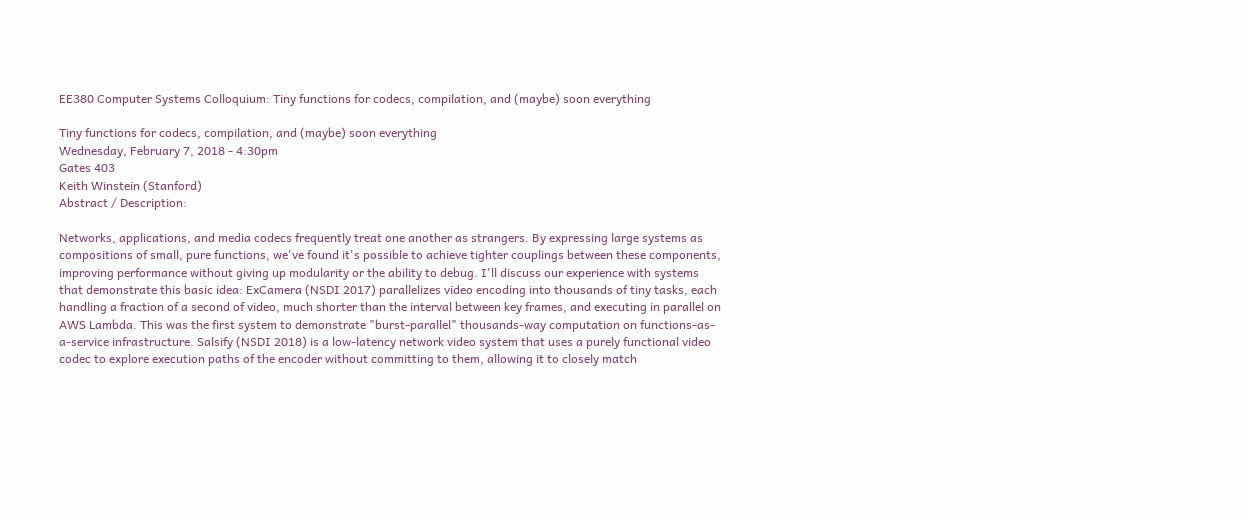EE380 Computer Systems Colloquium: Tiny functions for codecs, compilation, and (maybe) soon everything

Tiny functions for codecs, compilation, and (maybe) soon everything
Wednesday, February 7, 2018 - 4:30pm
Gates 403
Keith Winstein (Stanford)
Abstract / Description:

Networks, applications, and media codecs frequently treat one another as strangers. By expressing large systems as compositions of small, pure functions, we've found it's possible to achieve tighter couplings between these components, improving performance without giving up modularity or the ability to debug. I'll discuss our experience with systems that demonstrate this basic idea: ExCamera (NSDI 2017) parallelizes video encoding into thousands of tiny tasks, each handling a fraction of a second of video, much shorter than the interval between key frames, and executing in parallel on AWS Lambda. This was the first system to demonstrate "burst-parallel" thousands-way computation on functions-as-a-service infrastructure. Salsify (NSDI 2018) is a low-latency network video system that uses a purely functional video codec to explore execution paths of the encoder without committing to them, allowing it to closely match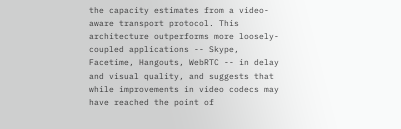the capacity estimates from a video-aware transport protocol. This architecture outperforms more loosely-coupled applications -- Skype, Facetime, Hangouts, WebRTC -- in delay and visual quality, and suggests that while improvements in video codecs may have reached the point of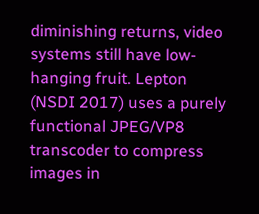diminishing returns, video systems still have low-hanging fruit. Lepton (NSDI 2017) uses a purely functional JPEG/VP8 transcoder to compress images in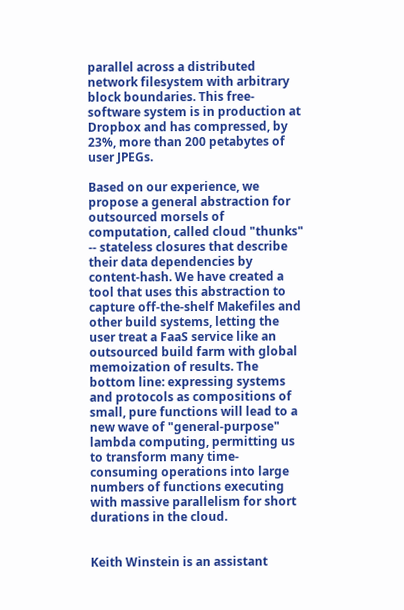parallel across a distributed network filesystem with arbitrary block boundaries. This free-software system is in production at Dropbox and has compressed, by 23%, more than 200 petabytes of user JPEGs.

Based on our experience, we propose a general abstraction for outsourced morsels of computation, called cloud "thunks" -- stateless closures that describe their data dependencies by content-hash. We have created a tool that uses this abstraction to capture off-the-shelf Makefiles and other build systems, letting the user treat a FaaS service like an outsourced build farm with global memoization of results. The bottom line: expressing systems and protocols as compositions of small, pure functions will lead to a new wave of "general-purpose" lambda computing, permitting us to transform many time-consuming operations into large numbers of functions executing with massive parallelism for short durations in the cloud.


Keith Winstein is an assistant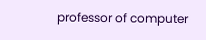professor of computer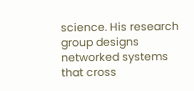science. His research group designs networked systems that cross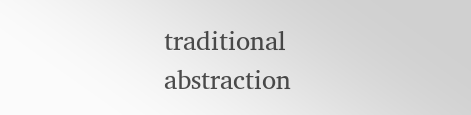traditional abstraction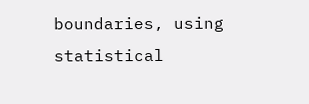boundaries, using statistical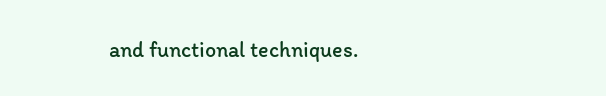and functional techniques.